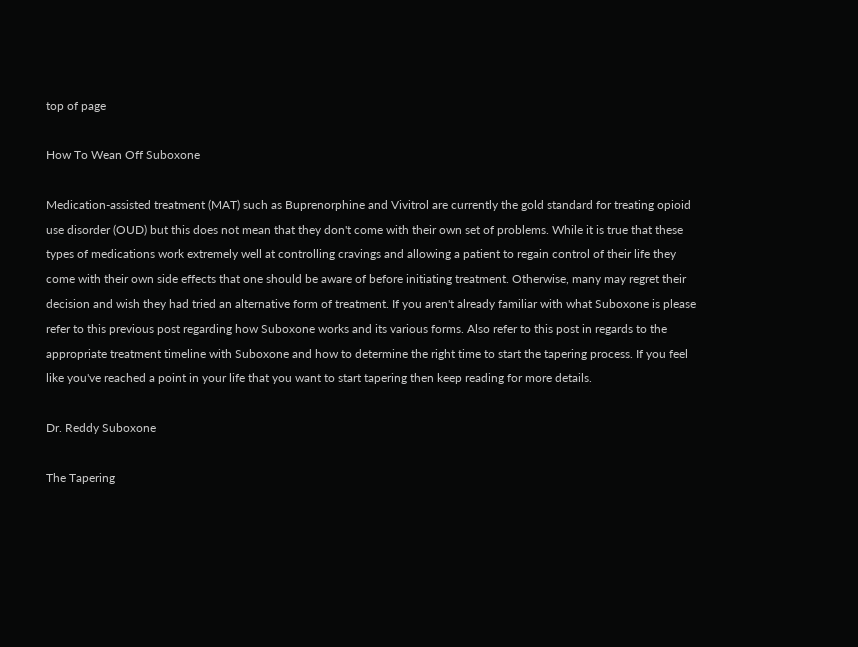top of page

How To Wean Off Suboxone

Medication-assisted treatment (MAT) such as Buprenorphine and Vivitrol are currently the gold standard for treating opioid use disorder (OUD) but this does not mean that they don't come with their own set of problems. While it is true that these types of medications work extremely well at controlling cravings and allowing a patient to regain control of their life they come with their own side effects that one should be aware of before initiating treatment. Otherwise, many may regret their decision and wish they had tried an alternative form of treatment. If you aren't already familiar with what Suboxone is please refer to this previous post regarding how Suboxone works and its various forms. Also refer to this post in regards to the appropriate treatment timeline with Suboxone and how to determine the right time to start the tapering process. If you feel like you've reached a point in your life that you want to start tapering then keep reading for more details.

Dr. Reddy Suboxone

The Tapering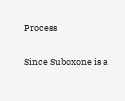Process

Since Suboxone is a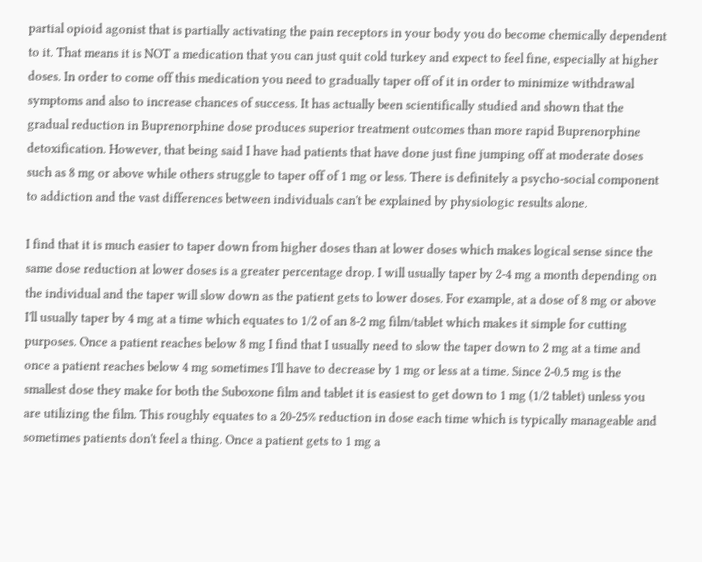partial opioid agonist that is partially activating the pain receptors in your body you do become chemically dependent to it. That means it is NOT a medication that you can just quit cold turkey and expect to feel fine, especially at higher doses. In order to come off this medication you need to gradually taper off of it in order to minimize withdrawal symptoms and also to increase chances of success. It has actually been scientifically studied and shown that the gradual reduction in Buprenorphine dose produces superior treatment outcomes than more rapid Buprenorphine detoxification. However, that being said I have had patients that have done just fine jumping off at moderate doses such as 8 mg or above while others struggle to taper off of 1 mg or less. There is definitely a psycho-social component to addiction and the vast differences between individuals can't be explained by physiologic results alone.

I find that it is much easier to taper down from higher doses than at lower doses which makes logical sense since the same dose reduction at lower doses is a greater percentage drop. I will usually taper by 2-4 mg a month depending on the individual and the taper will slow down as the patient gets to lower doses. For example, at a dose of 8 mg or above I'll usually taper by 4 mg at a time which equates to 1/2 of an 8-2 mg film/tablet which makes it simple for cutting purposes. Once a patient reaches below 8 mg I find that I usually need to slow the taper down to 2 mg at a time and once a patient reaches below 4 mg sometimes I'll have to decrease by 1 mg or less at a time. Since 2-0.5 mg is the smallest dose they make for both the Suboxone film and tablet it is easiest to get down to 1 mg (1/2 tablet) unless you are utilizing the film. This roughly equates to a 20-25% reduction in dose each time which is typically manageable and sometimes patients don't feel a thing. Once a patient gets to 1 mg a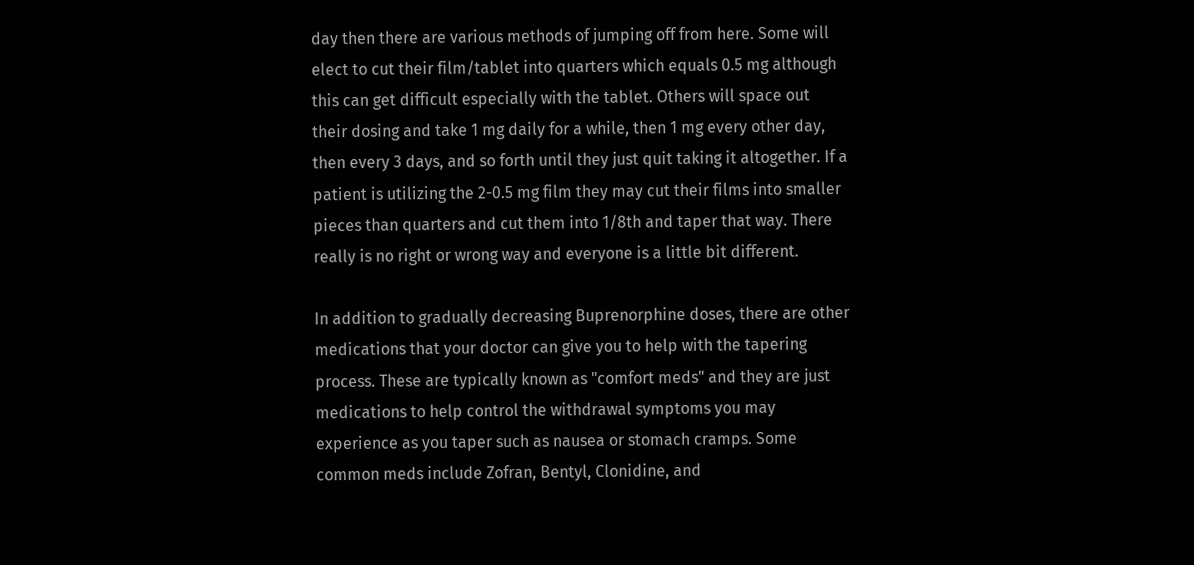day then there are various methods of jumping off from here. Some will elect to cut their film/tablet into quarters which equals 0.5 mg although this can get difficult especially with the tablet. Others will space out their dosing and take 1 mg daily for a while, then 1 mg every other day, then every 3 days, and so forth until they just quit taking it altogether. If a patient is utilizing the 2-0.5 mg film they may cut their films into smaller pieces than quarters and cut them into 1/8th and taper that way. There really is no right or wrong way and everyone is a little bit different.

In addition to gradually decreasing Buprenorphine doses, there are other medications that your doctor can give you to help with the tapering process. These are typically known as "comfort meds" and they are just medications to help control the withdrawal symptoms you may experience as you taper such as nausea or stomach cramps. Some common meds include Zofran, Bentyl, Clonidine, and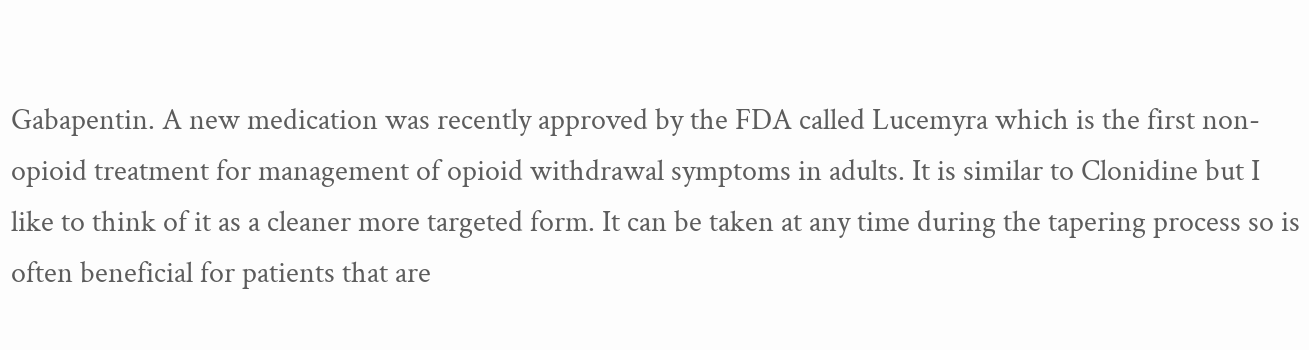Gabapentin. A new medication was recently approved by the FDA called Lucemyra which is the first non-opioid treatment for management of opioid withdrawal symptoms in adults. It is similar to Clonidine but I like to think of it as a cleaner more targeted form. It can be taken at any time during the tapering process so is often beneficial for patients that are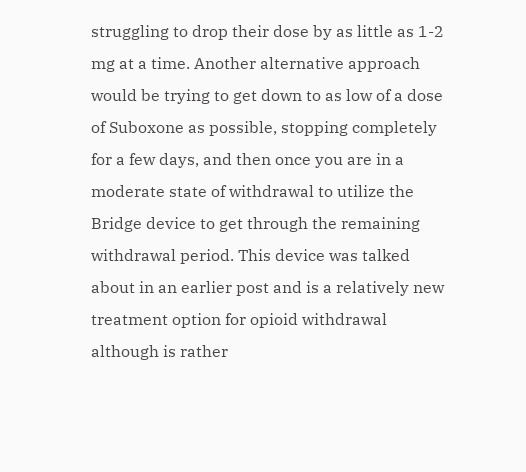struggling to drop their dose by as little as 1-2 mg at a time. Another alternative approach would be trying to get down to as low of a dose of Suboxone as possible, stopping completely for a few days, and then once you are in a moderate state of withdrawal to utilize the Bridge device to get through the remaining withdrawal period. This device was talked about in an earlier post and is a relatively new treatment option for opioid withdrawal although is rather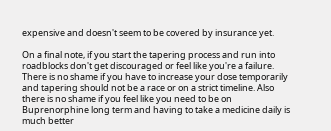expensive and doesn't seem to be covered by insurance yet.

On a final note, if you start the tapering process and run into roadblocks don't get discouraged or feel like you're a failure. There is no shame if you have to increase your dose temporarily and tapering should not be a race or on a strict timeline. Also there is no shame if you feel like you need to be on Buprenorphine long term and having to take a medicine daily is much better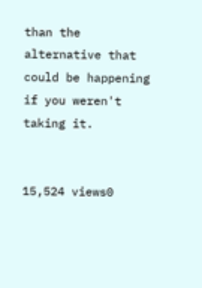than the alternative that could be happening if you weren't taking it.


15,524 views0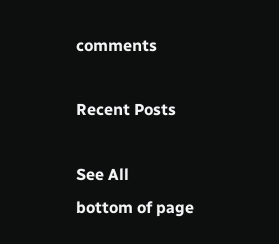comments

Recent Posts

See All
bottom of page